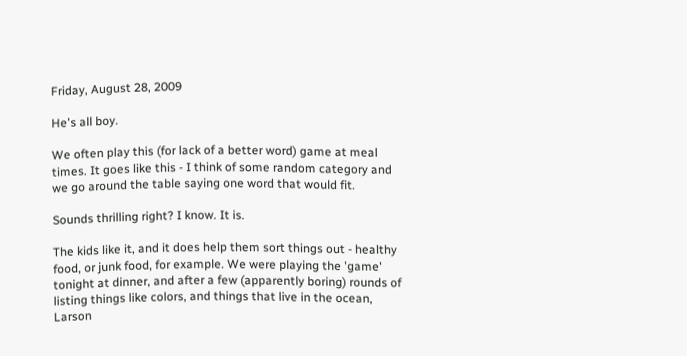Friday, August 28, 2009

He's all boy.

We often play this (for lack of a better word) game at meal times. It goes like this - I think of some random category and we go around the table saying one word that would fit.

Sounds thrilling right? I know. It is.

The kids like it, and it does help them sort things out - healthy food, or junk food, for example. We were playing the 'game' tonight at dinner, and after a few (apparently boring) rounds of listing things like colors, and things that live in the ocean, Larson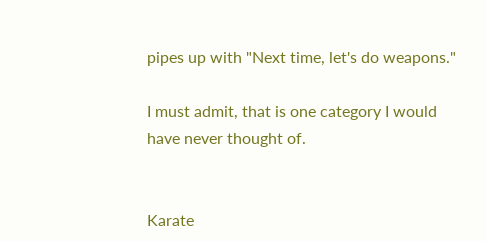pipes up with "Next time, let's do weapons."

I must admit, that is one category I would have never thought of.


Karate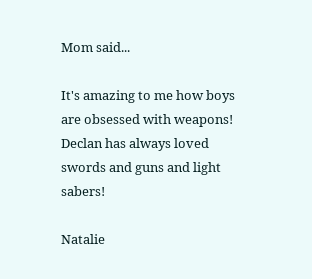Mom said...

It's amazing to me how boys are obsessed with weapons! Declan has always loved swords and guns and light sabers!

Natalie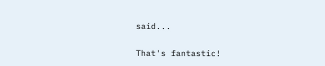said...

That's fantastic!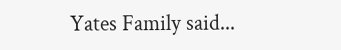Yates Family said...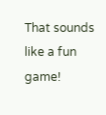That sounds like a fun game!